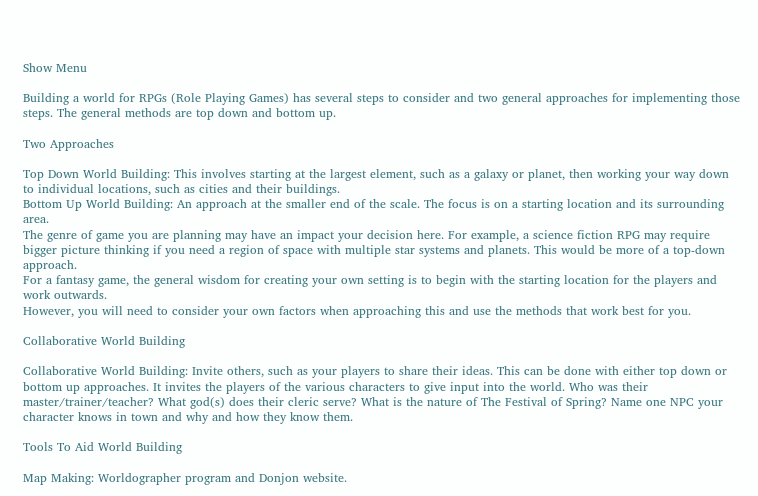Show Menu

Building a world for RPGs (Role Playing Games) has several steps to consider and two general approaches for implementing those steps. The general methods are top down and bottom up.

Two Approaches

Top Down World Building: This involves starting at the largest element, such as a galaxy or planet, then working your way down to individual locations, such as cities and their buildings.
Bottom Up World Building: An approach at the smaller end of the scale. The focus is on a starting location and its surrounding area.
The genre of game you are planning may have an impact your decision here. For example, a science fiction RPG may require bigger picture thinking if you need a region of space with multiple star systems and planets. This would be more of a top-down approach.
For a fantasy game, the general wisdom for creating your own setting is to begin with the starting location for the players and work outwards.
However, you will need to consider your own factors when approaching this and use the methods that work best for you.

Collaborative World Building

Collaborative World Building: Invite others, such as your players to share their ideas. This can be done with either top down or bottom up approaches. It invites the players of the various characters to give input into the world. Who was their master/trainer/teacher? What god(s) does their cleric serve? What is the nature of The Festival of Spring? Name one NPC your character knows in town and why and how they know them.

Tools To Aid World Building

Map Making: Worldographer program and Donjon website.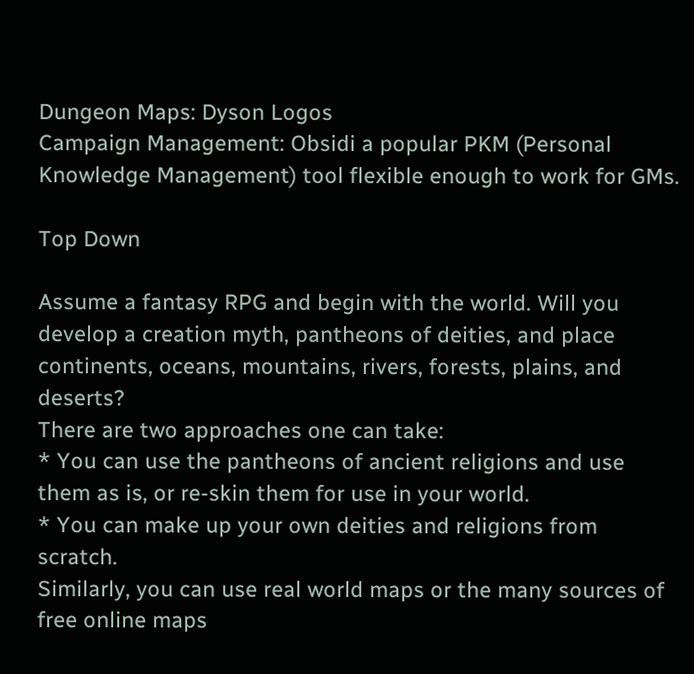Dungeon Maps: Dyson Logos
Campaign Management: Obsidi a popular PKM (Personal Knowledge Management) tool flexible enough to work for GMs.

Top Down

Assume a fantasy RPG and begin with the world. Will you develop a creation myth, pantheons of deities, and place continents, oceans, mountains, rivers, forests, plains, and deserts?
There are two approaches one can take:
* You can use the pantheons of ancient religions and use them as is, or re-skin them for use in your world.
* You can make up your own deities and religions from scratch.
Similarly, you can use real world maps or the many sources of free online maps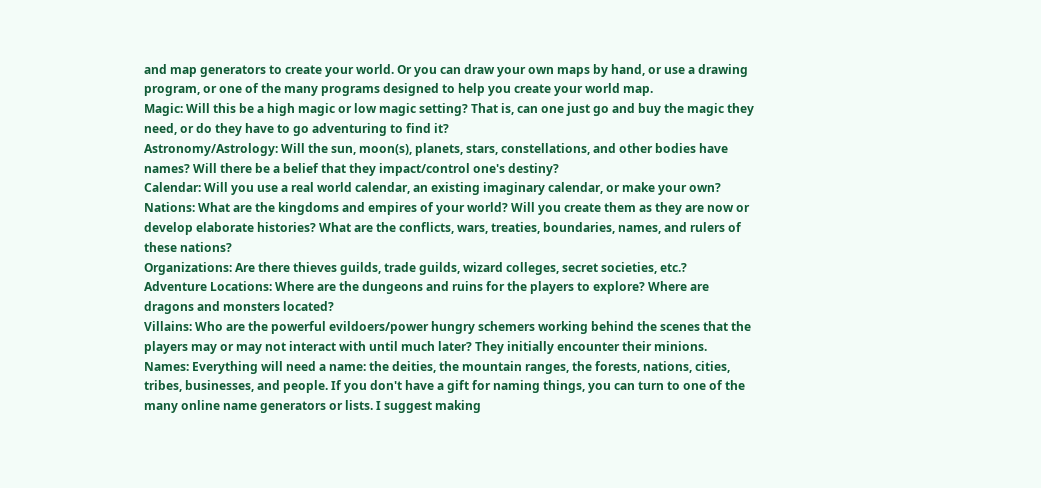and map generators to create your world. Or you can draw your own maps by hand, or use a drawing program, or one of the many programs designed to help you create your world map.
Magic: Will this be a high magic or low magic setting? That is, can one just go and buy the magic they need, or do they have to go adventuring to find it?
Astronomy/Astrology: Will the sun, moon(s), planets, stars, constellations, and other bodies have
names? Will there be a belief that they impact/control one's destiny?
Calendar: Will you use a real world calendar, an existing imaginary calendar, or make your own?
Nations: What are the kingdoms and empires of your world? Will you create them as they are now or develop elaborate histories? What are the conflicts, wars, treaties, boundaries, names, and rulers of these nations?
Organizations: Are there thieves guilds, trade guilds, wizard colleges, secret societies, etc.?
Adventure Locations: Where are the dungeons and ruins for the players to explore? Where are dragons and monsters located?
Villains: Who are the powerful evildoers/power hungry schemers working behind the scenes that the players may or may not interact with until much later? They initially encounter their minions.
Names: Everything will need a name: the deities, the mountain ranges, the forests, nations, cities, tribes, businesses, and people. If you don't have a gift for naming things, you can turn to one of the many online name generators or lists. I suggest making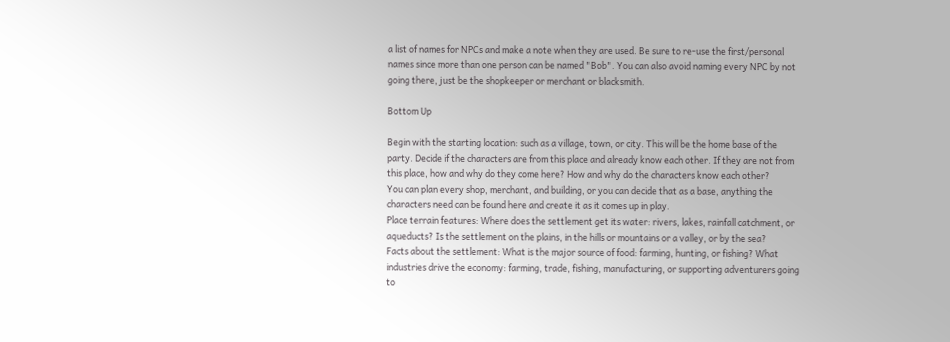a list of names for NPCs and make a note when they are used. Be sure to re-use the first/personal names since more than one person can be named "Bob". You can also avoid naming every NPC by not going there, just be the shopkeeper or merchant or blacksmith.

Bottom Up

Begin with the starting location: such as a village, town, or city. This will be the home base of the party. Decide if the characters are from this place and already know each other. If they are not from this place, how and why do they come here? How and why do the characters know each other?
You can plan every shop, merchant, and building, or you can decide that as a base, anything the characters need can be found here and create it as it comes up in play.
Place terrain features: Where does the settlement get its water: rivers, lakes, rainfall catchment, or aqueducts? Is the settlement on the plains, in the hills or mountains or a valley, or by the sea?
Facts about the settlement: What is the major source of food: farming, hunting, or fishing? What industries drive the economy: farming, trade, fishing, manufacturing, or supporting adventurers going to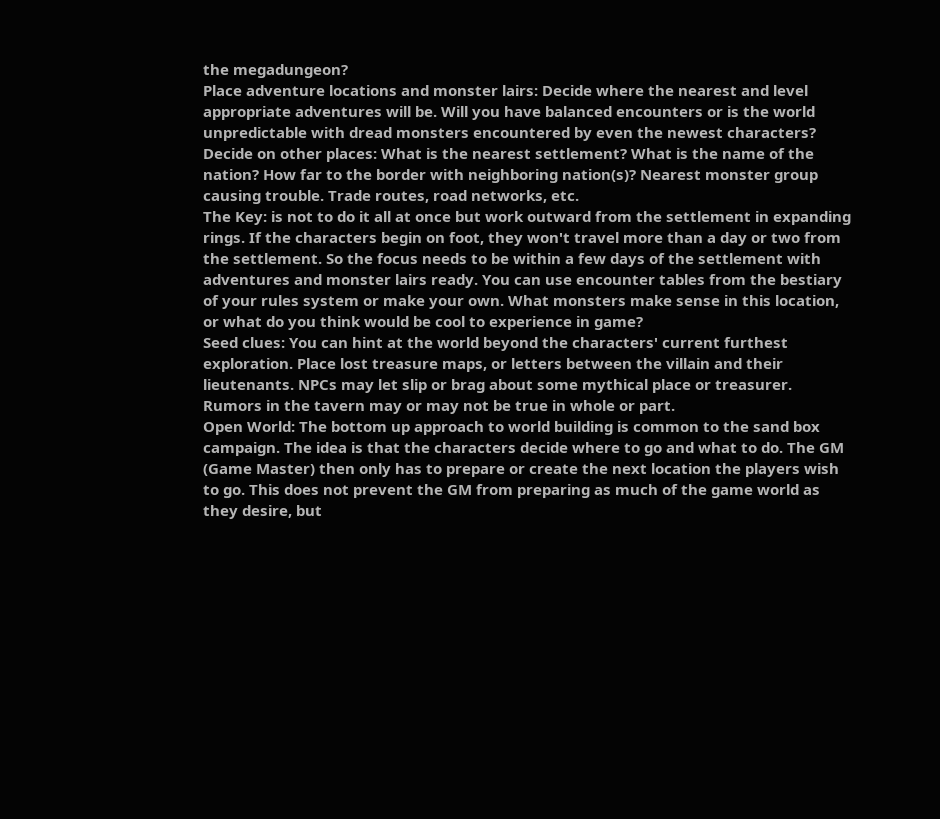the megadungeon?
Place adventure locations and monster lairs: Decide where the nearest and level appropriate adventures will be. Will you have balanced encounters or is the world unpredictable with dread monsters encountered by even the newest characters?
Decide on other places: What is the nearest settlement? What is the name of the nation? How far to the border with neighboring nation(s)? Nearest monster group causing trouble. Trade routes, road networks, etc.
The Key: is not to do it all at once but work outward from the settlement in expanding rings. If the characters begin on foot, they won't travel more than a day or two from the settlement. So the focus needs to be within a few days of the settlement with adventures and monster lairs ready. You can use encounter tables from the bestiary of your rules system or make your own. What monsters make sense in this location, or what do you think would be cool to experience in game?
Seed clues: You can hint at the world beyond the characters' current furthest exploration. Place lost treasure maps, or letters between the villain and their lieutenants. NPCs may let slip or brag about some mythical place or treasurer. Rumors in the tavern may or may not be true in whole or part.
Open World: The bottom up approach to world building is common to the sand box campaign. The idea is that the characters decide where to go and what to do. The GM (Game Master) then only has to prepare or create the next location the players wish to go. This does not prevent the GM from preparing as much of the game world as they desire, but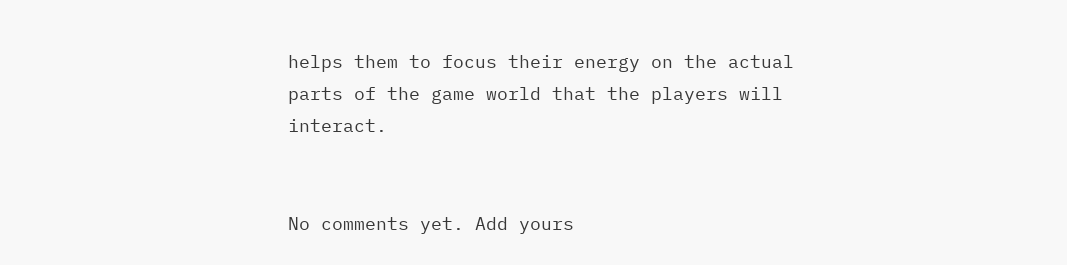helps them to focus their energy on the actual parts of the game world that the players will interact.


No comments yet. Add yours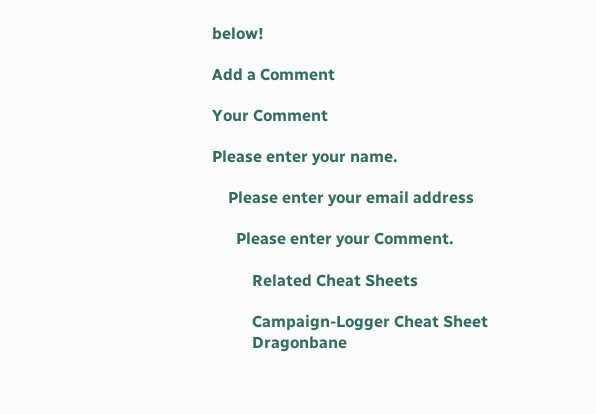below!

Add a Comment

Your Comment

Please enter your name.

    Please enter your email address

      Please enter your Comment.

          Related Cheat Sheets

          Campaign-Logger Cheat Sheet
          Dragonbane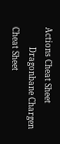Actions Cheat Sheet
          Dragonbane Chargen Cheat Sheet